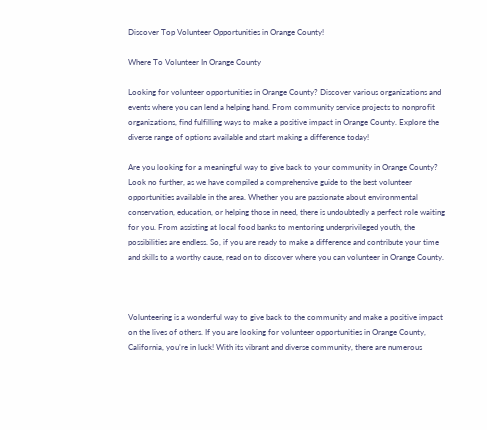Discover Top Volunteer Opportunities in Orange County!

Where To Volunteer In Orange County

Looking for volunteer opportunities in Orange County? Discover various organizations and events where you can lend a helping hand. From community service projects to nonprofit organizations, find fulfilling ways to make a positive impact in Orange County. Explore the diverse range of options available and start making a difference today!

Are you looking for a meaningful way to give back to your community in Orange County? Look no further, as we have compiled a comprehensive guide to the best volunteer opportunities available in the area. Whether you are passionate about environmental conservation, education, or helping those in need, there is undoubtedly a perfect role waiting for you. From assisting at local food banks to mentoring underprivileged youth, the possibilities are endless. So, if you are ready to make a difference and contribute your time and skills to a worthy cause, read on to discover where you can volunteer in Orange County.



Volunteering is a wonderful way to give back to the community and make a positive impact on the lives of others. If you are looking for volunteer opportunities in Orange County, California, you’re in luck! With its vibrant and diverse community, there are numerous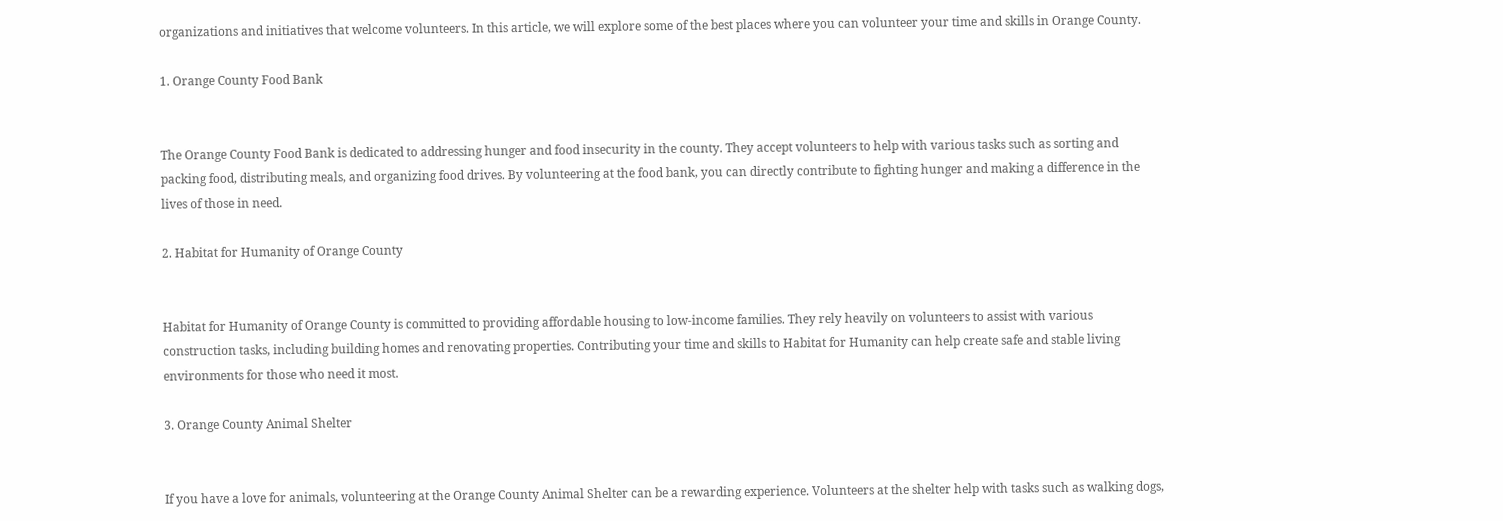organizations and initiatives that welcome volunteers. In this article, we will explore some of the best places where you can volunteer your time and skills in Orange County.

1. Orange County Food Bank


The Orange County Food Bank is dedicated to addressing hunger and food insecurity in the county. They accept volunteers to help with various tasks such as sorting and packing food, distributing meals, and organizing food drives. By volunteering at the food bank, you can directly contribute to fighting hunger and making a difference in the lives of those in need.

2. Habitat for Humanity of Orange County


Habitat for Humanity of Orange County is committed to providing affordable housing to low-income families. They rely heavily on volunteers to assist with various construction tasks, including building homes and renovating properties. Contributing your time and skills to Habitat for Humanity can help create safe and stable living environments for those who need it most.

3. Orange County Animal Shelter


If you have a love for animals, volunteering at the Orange County Animal Shelter can be a rewarding experience. Volunteers at the shelter help with tasks such as walking dogs,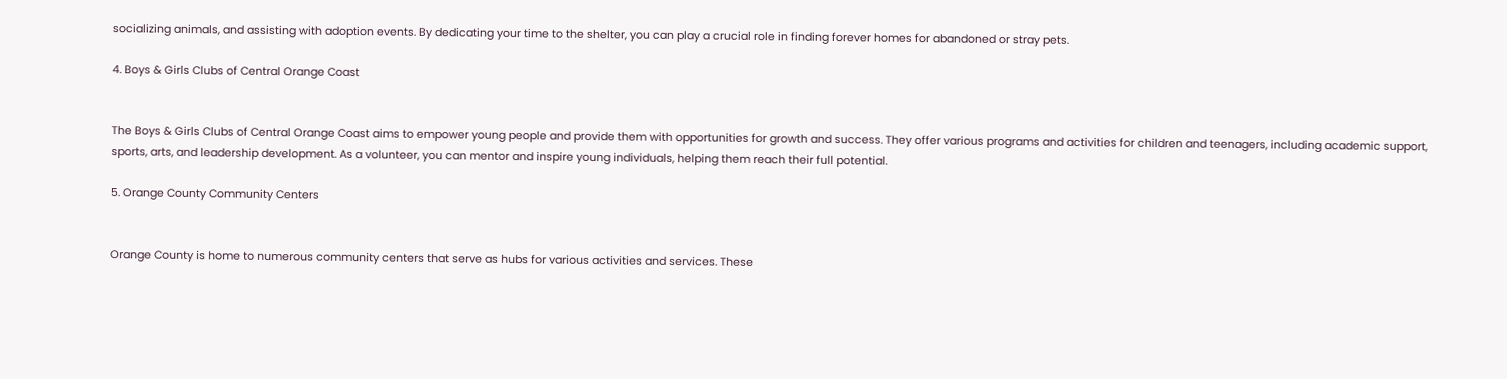socializing animals, and assisting with adoption events. By dedicating your time to the shelter, you can play a crucial role in finding forever homes for abandoned or stray pets.

4. Boys & Girls Clubs of Central Orange Coast


The Boys & Girls Clubs of Central Orange Coast aims to empower young people and provide them with opportunities for growth and success. They offer various programs and activities for children and teenagers, including academic support, sports, arts, and leadership development. As a volunteer, you can mentor and inspire young individuals, helping them reach their full potential.

5. Orange County Community Centers


Orange County is home to numerous community centers that serve as hubs for various activities and services. These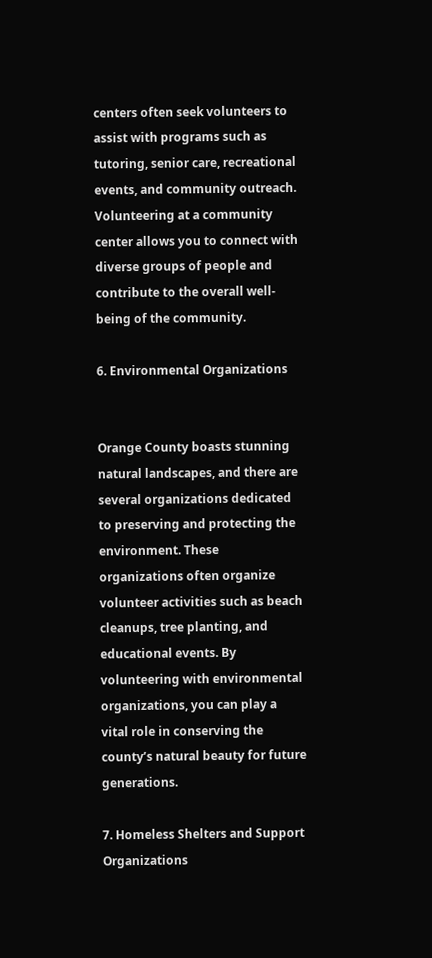centers often seek volunteers to assist with programs such as tutoring, senior care, recreational events, and community outreach. Volunteering at a community center allows you to connect with diverse groups of people and contribute to the overall well-being of the community.

6. Environmental Organizations


Orange County boasts stunning natural landscapes, and there are several organizations dedicated to preserving and protecting the environment. These organizations often organize volunteer activities such as beach cleanups, tree planting, and educational events. By volunteering with environmental organizations, you can play a vital role in conserving the county’s natural beauty for future generations.

7. Homeless Shelters and Support Organizations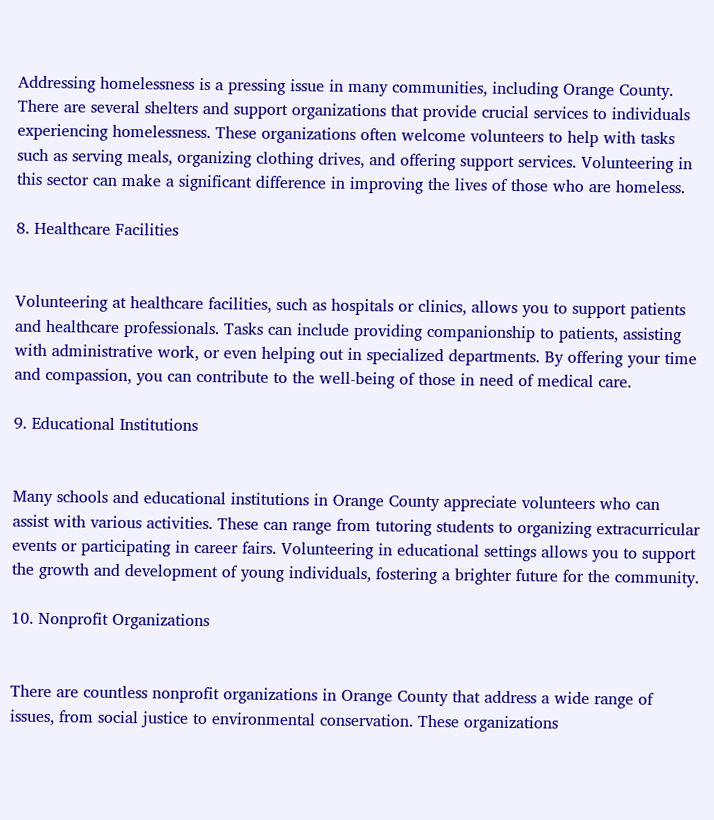Addressing homelessness is a pressing issue in many communities, including Orange County. There are several shelters and support organizations that provide crucial services to individuals experiencing homelessness. These organizations often welcome volunteers to help with tasks such as serving meals, organizing clothing drives, and offering support services. Volunteering in this sector can make a significant difference in improving the lives of those who are homeless.

8. Healthcare Facilities


Volunteering at healthcare facilities, such as hospitals or clinics, allows you to support patients and healthcare professionals. Tasks can include providing companionship to patients, assisting with administrative work, or even helping out in specialized departments. By offering your time and compassion, you can contribute to the well-being of those in need of medical care.

9. Educational Institutions


Many schools and educational institutions in Orange County appreciate volunteers who can assist with various activities. These can range from tutoring students to organizing extracurricular events or participating in career fairs. Volunteering in educational settings allows you to support the growth and development of young individuals, fostering a brighter future for the community.

10. Nonprofit Organizations


There are countless nonprofit organizations in Orange County that address a wide range of issues, from social justice to environmental conservation. These organizations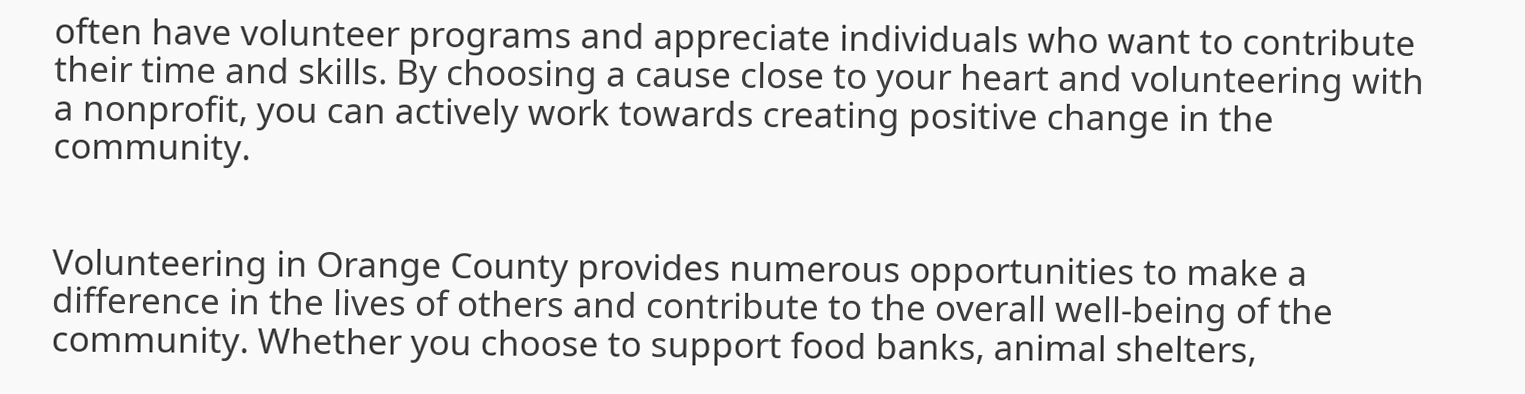often have volunteer programs and appreciate individuals who want to contribute their time and skills. By choosing a cause close to your heart and volunteering with a nonprofit, you can actively work towards creating positive change in the community.


Volunteering in Orange County provides numerous opportunities to make a difference in the lives of others and contribute to the overall well-being of the community. Whether you choose to support food banks, animal shelters,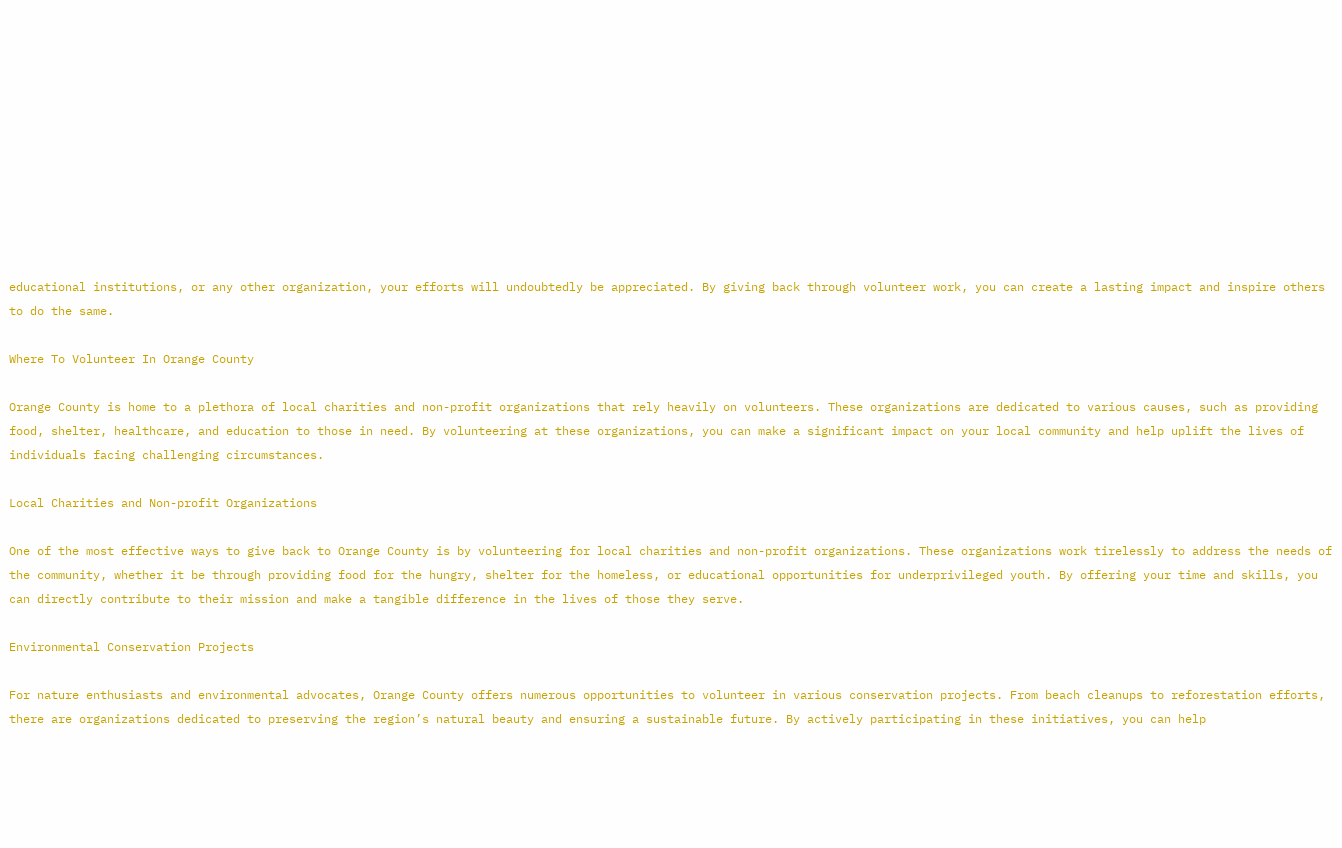educational institutions, or any other organization, your efforts will undoubtedly be appreciated. By giving back through volunteer work, you can create a lasting impact and inspire others to do the same.

Where To Volunteer In Orange County

Orange County is home to a plethora of local charities and non-profit organizations that rely heavily on volunteers. These organizations are dedicated to various causes, such as providing food, shelter, healthcare, and education to those in need. By volunteering at these organizations, you can make a significant impact on your local community and help uplift the lives of individuals facing challenging circumstances.

Local Charities and Non-profit Organizations

One of the most effective ways to give back to Orange County is by volunteering for local charities and non-profit organizations. These organizations work tirelessly to address the needs of the community, whether it be through providing food for the hungry, shelter for the homeless, or educational opportunities for underprivileged youth. By offering your time and skills, you can directly contribute to their mission and make a tangible difference in the lives of those they serve.

Environmental Conservation Projects

For nature enthusiasts and environmental advocates, Orange County offers numerous opportunities to volunteer in various conservation projects. From beach cleanups to reforestation efforts, there are organizations dedicated to preserving the region’s natural beauty and ensuring a sustainable future. By actively participating in these initiatives, you can help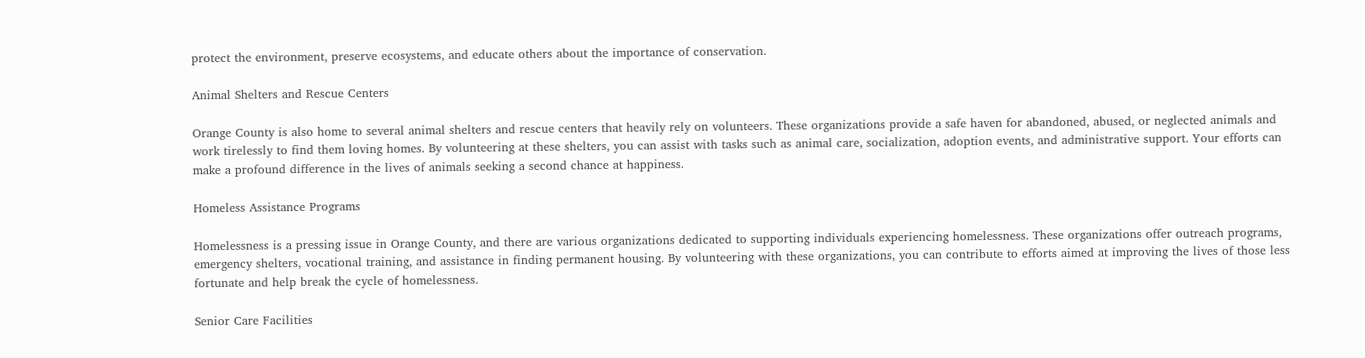protect the environment, preserve ecosystems, and educate others about the importance of conservation.

Animal Shelters and Rescue Centers

Orange County is also home to several animal shelters and rescue centers that heavily rely on volunteers. These organizations provide a safe haven for abandoned, abused, or neglected animals and work tirelessly to find them loving homes. By volunteering at these shelters, you can assist with tasks such as animal care, socialization, adoption events, and administrative support. Your efforts can make a profound difference in the lives of animals seeking a second chance at happiness.

Homeless Assistance Programs

Homelessness is a pressing issue in Orange County, and there are various organizations dedicated to supporting individuals experiencing homelessness. These organizations offer outreach programs, emergency shelters, vocational training, and assistance in finding permanent housing. By volunteering with these organizations, you can contribute to efforts aimed at improving the lives of those less fortunate and help break the cycle of homelessness.

Senior Care Facilities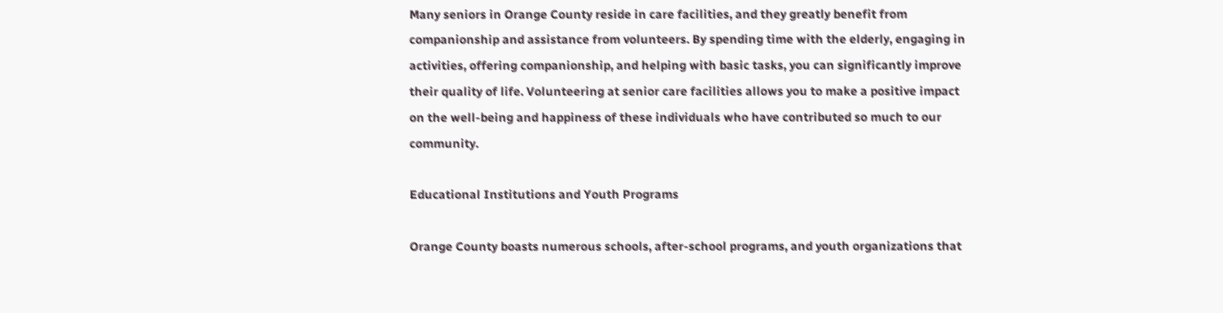Many seniors in Orange County reside in care facilities, and they greatly benefit from companionship and assistance from volunteers. By spending time with the elderly, engaging in activities, offering companionship, and helping with basic tasks, you can significantly improve their quality of life. Volunteering at senior care facilities allows you to make a positive impact on the well-being and happiness of these individuals who have contributed so much to our community.

Educational Institutions and Youth Programs

Orange County boasts numerous schools, after-school programs, and youth organizations that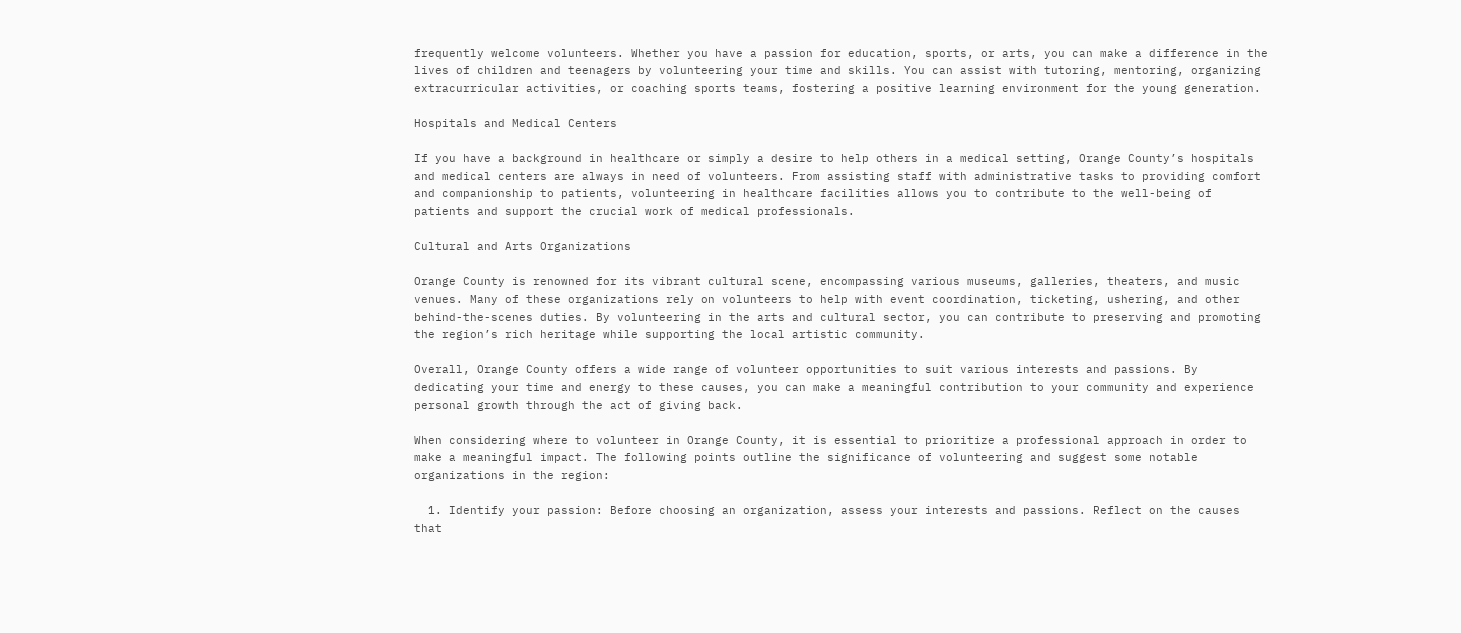frequently welcome volunteers. Whether you have a passion for education, sports, or arts, you can make a difference in the lives of children and teenagers by volunteering your time and skills. You can assist with tutoring, mentoring, organizing extracurricular activities, or coaching sports teams, fostering a positive learning environment for the young generation.

Hospitals and Medical Centers

If you have a background in healthcare or simply a desire to help others in a medical setting, Orange County’s hospitals and medical centers are always in need of volunteers. From assisting staff with administrative tasks to providing comfort and companionship to patients, volunteering in healthcare facilities allows you to contribute to the well-being of patients and support the crucial work of medical professionals.

Cultural and Arts Organizations

Orange County is renowned for its vibrant cultural scene, encompassing various museums, galleries, theaters, and music venues. Many of these organizations rely on volunteers to help with event coordination, ticketing, ushering, and other behind-the-scenes duties. By volunteering in the arts and cultural sector, you can contribute to preserving and promoting the region’s rich heritage while supporting the local artistic community.

Overall, Orange County offers a wide range of volunteer opportunities to suit various interests and passions. By dedicating your time and energy to these causes, you can make a meaningful contribution to your community and experience personal growth through the act of giving back.

When considering where to volunteer in Orange County, it is essential to prioritize a professional approach in order to make a meaningful impact. The following points outline the significance of volunteering and suggest some notable organizations in the region:

  1. Identify your passion: Before choosing an organization, assess your interests and passions. Reflect on the causes that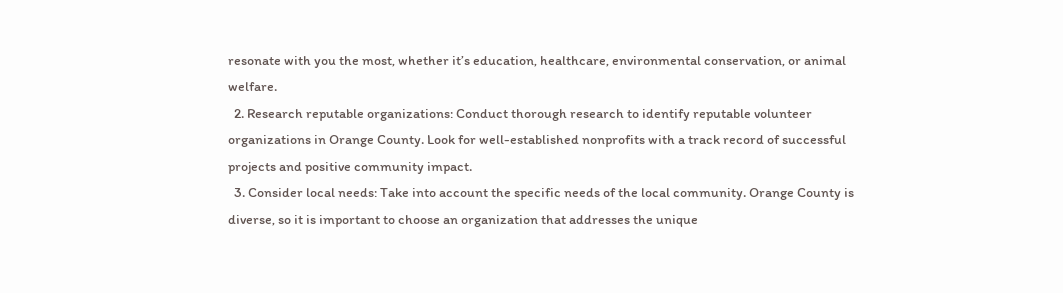resonate with you the most, whether it’s education, healthcare, environmental conservation, or animal welfare.
  2. Research reputable organizations: Conduct thorough research to identify reputable volunteer organizations in Orange County. Look for well-established nonprofits with a track record of successful projects and positive community impact.
  3. Consider local needs: Take into account the specific needs of the local community. Orange County is diverse, so it is important to choose an organization that addresses the unique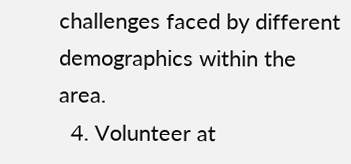challenges faced by different demographics within the area.
  4. Volunteer at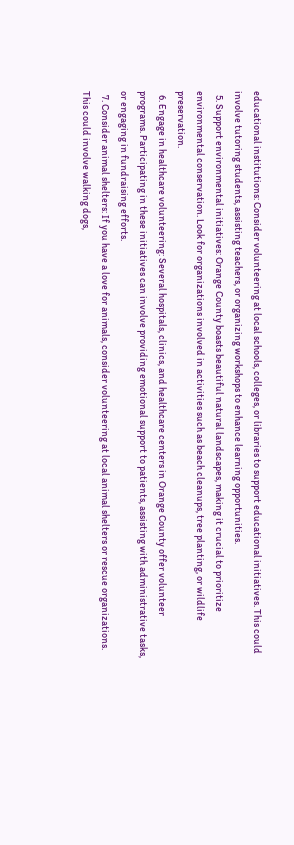educational institutions: Consider volunteering at local schools, colleges, or libraries to support educational initiatives. This could involve tutoring students, assisting teachers, or organizing workshops to enhance learning opportunities.
  5. Support environmental initiatives: Orange County boasts beautiful natural landscapes, making it crucial to prioritize environmental conservation. Look for organizations involved in activities such as beach cleanups, tree planting, or wildlife preservation.
  6. Engage in healthcare volunteering: Several hospitals, clinics, and healthcare centers in Orange County offer volunteer programs. Participating in these initiatives can involve providing emotional support to patients, assisting with administrative tasks, or engaging in fundraising efforts.
  7. Consider animal shelters: If you have a love for animals, consider volunteering at local animal shelters or rescue organizations. This could involve walking dogs,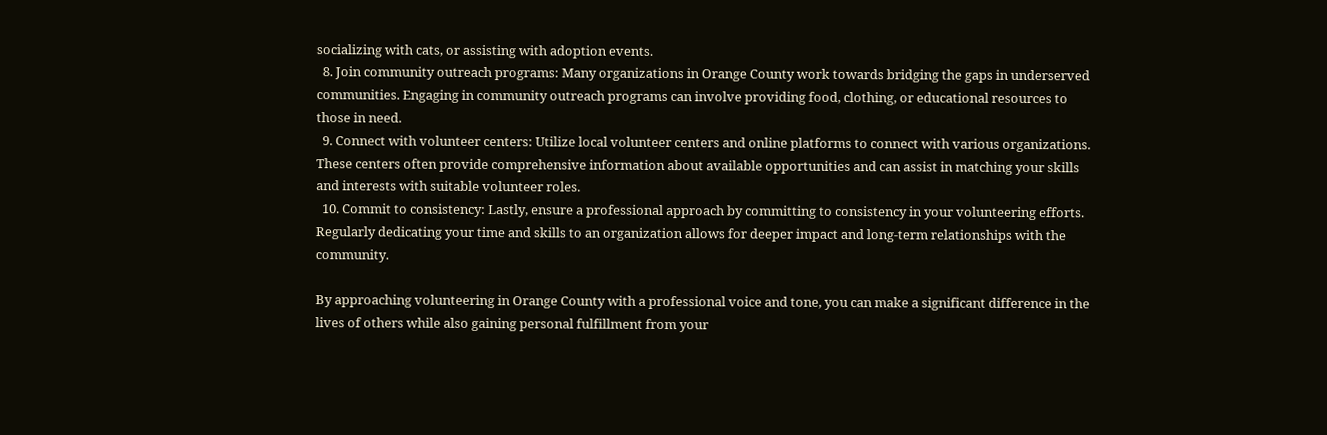socializing with cats, or assisting with adoption events.
  8. Join community outreach programs: Many organizations in Orange County work towards bridging the gaps in underserved communities. Engaging in community outreach programs can involve providing food, clothing, or educational resources to those in need.
  9. Connect with volunteer centers: Utilize local volunteer centers and online platforms to connect with various organizations. These centers often provide comprehensive information about available opportunities and can assist in matching your skills and interests with suitable volunteer roles.
  10. Commit to consistency: Lastly, ensure a professional approach by committing to consistency in your volunteering efforts. Regularly dedicating your time and skills to an organization allows for deeper impact and long-term relationships with the community.

By approaching volunteering in Orange County with a professional voice and tone, you can make a significant difference in the lives of others while also gaining personal fulfillment from your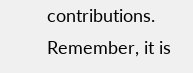contributions. Remember, it is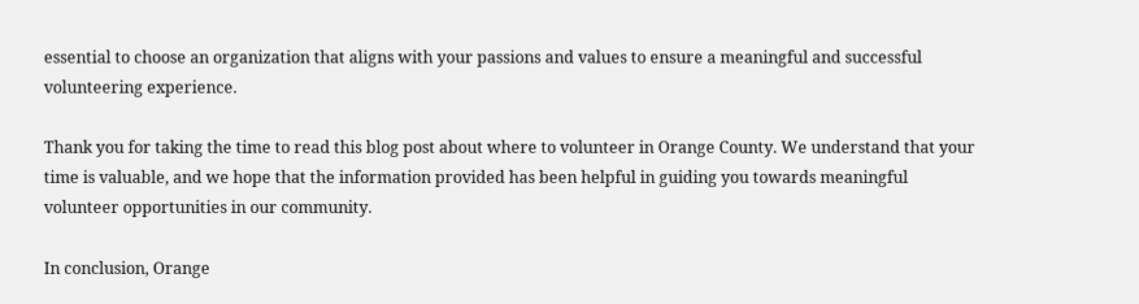essential to choose an organization that aligns with your passions and values to ensure a meaningful and successful volunteering experience.

Thank you for taking the time to read this blog post about where to volunteer in Orange County. We understand that your time is valuable, and we hope that the information provided has been helpful in guiding you towards meaningful volunteer opportunities in our community.

In conclusion, Orange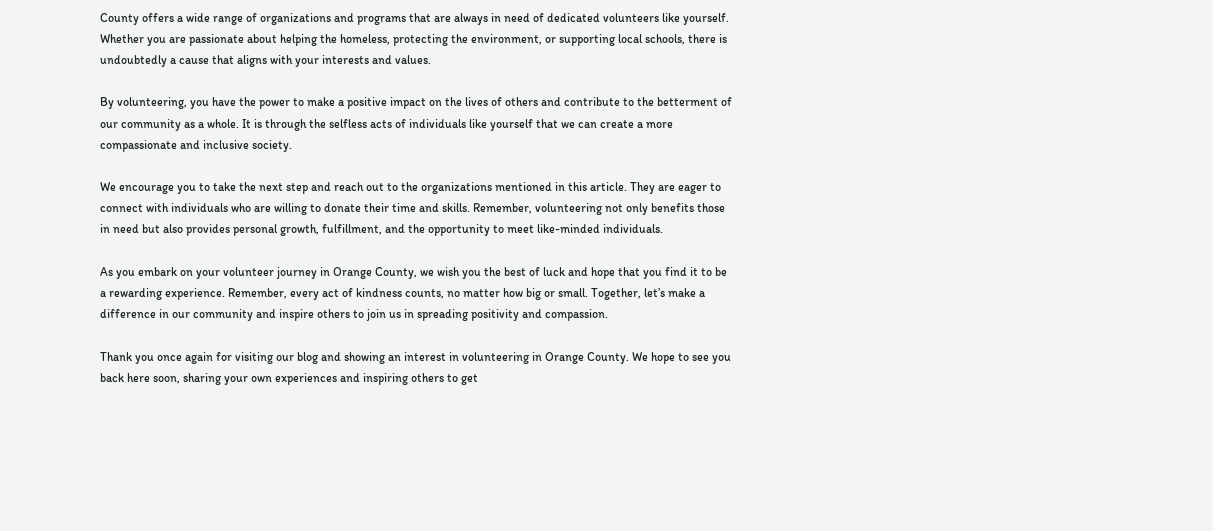County offers a wide range of organizations and programs that are always in need of dedicated volunteers like yourself. Whether you are passionate about helping the homeless, protecting the environment, or supporting local schools, there is undoubtedly a cause that aligns with your interests and values.

By volunteering, you have the power to make a positive impact on the lives of others and contribute to the betterment of our community as a whole. It is through the selfless acts of individuals like yourself that we can create a more compassionate and inclusive society.

We encourage you to take the next step and reach out to the organizations mentioned in this article. They are eager to connect with individuals who are willing to donate their time and skills. Remember, volunteering not only benefits those in need but also provides personal growth, fulfillment, and the opportunity to meet like-minded individuals.

As you embark on your volunteer journey in Orange County, we wish you the best of luck and hope that you find it to be a rewarding experience. Remember, every act of kindness counts, no matter how big or small. Together, let’s make a difference in our community and inspire others to join us in spreading positivity and compassion.

Thank you once again for visiting our blog and showing an interest in volunteering in Orange County. We hope to see you back here soon, sharing your own experiences and inspiring others to get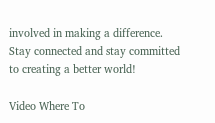involved in making a difference. Stay connected and stay committed to creating a better world!

Video Where To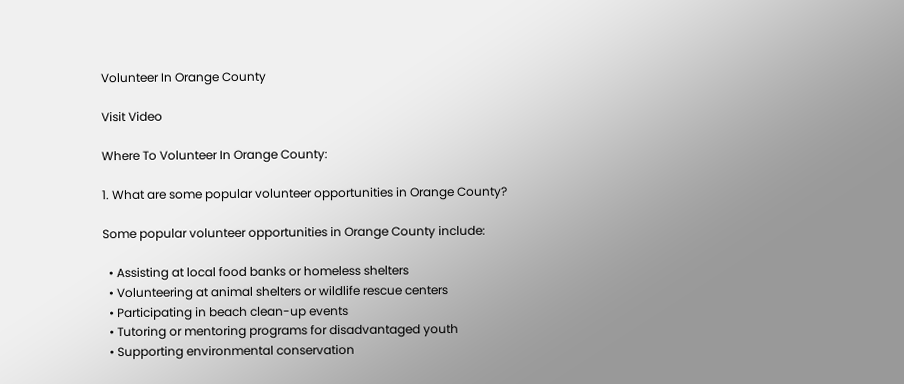Volunteer In Orange County

Visit Video

Where To Volunteer In Orange County:

1. What are some popular volunteer opportunities in Orange County?

Some popular volunteer opportunities in Orange County include:

  • Assisting at local food banks or homeless shelters
  • Volunteering at animal shelters or wildlife rescue centers
  • Participating in beach clean-up events
  • Tutoring or mentoring programs for disadvantaged youth
  • Supporting environmental conservation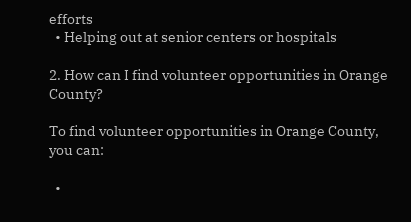efforts
  • Helping out at senior centers or hospitals

2. How can I find volunteer opportunities in Orange County?

To find volunteer opportunities in Orange County, you can:

  •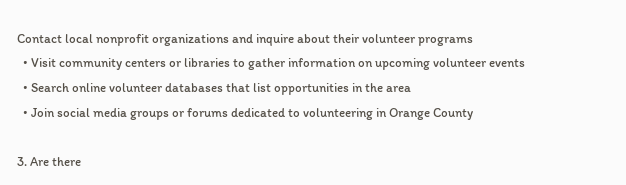Contact local nonprofit organizations and inquire about their volunteer programs
  • Visit community centers or libraries to gather information on upcoming volunteer events
  • Search online volunteer databases that list opportunities in the area
  • Join social media groups or forums dedicated to volunteering in Orange County

3. Are there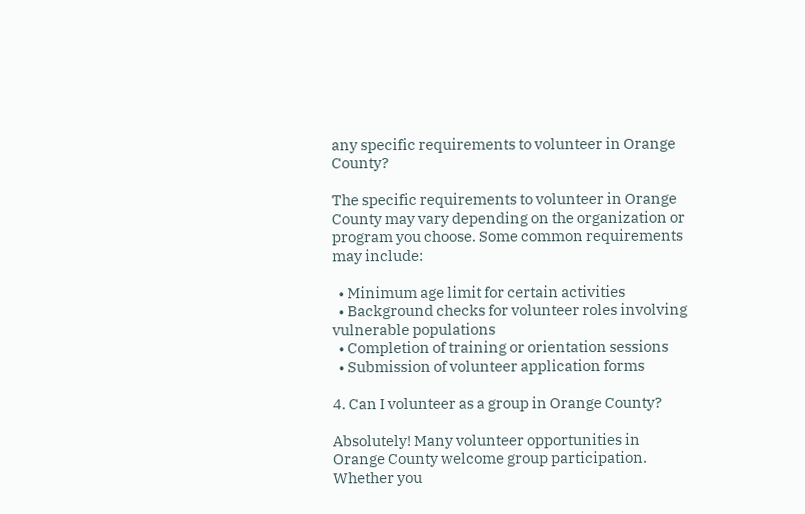any specific requirements to volunteer in Orange County?

The specific requirements to volunteer in Orange County may vary depending on the organization or program you choose. Some common requirements may include:

  • Minimum age limit for certain activities
  • Background checks for volunteer roles involving vulnerable populations
  • Completion of training or orientation sessions
  • Submission of volunteer application forms

4. Can I volunteer as a group in Orange County?

Absolutely! Many volunteer opportunities in Orange County welcome group participation. Whether you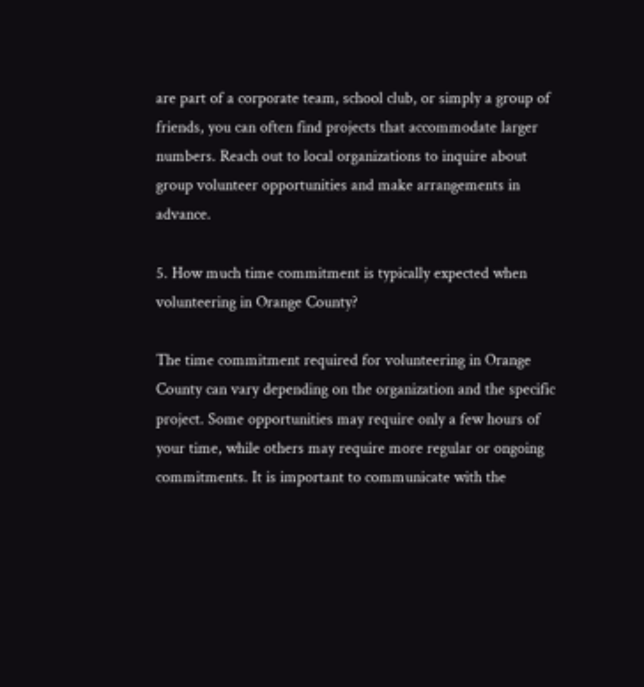are part of a corporate team, school club, or simply a group of friends, you can often find projects that accommodate larger numbers. Reach out to local organizations to inquire about group volunteer opportunities and make arrangements in advance.

5. How much time commitment is typically expected when volunteering in Orange County?

The time commitment required for volunteering in Orange County can vary depending on the organization and the specific project. Some opportunities may require only a few hours of your time, while others may require more regular or ongoing commitments. It is important to communicate with the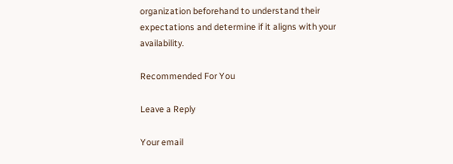organization beforehand to understand their expectations and determine if it aligns with your availability.

Recommended For You

Leave a Reply

Your email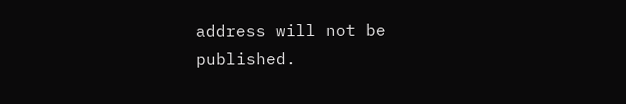address will not be published.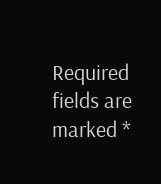Required fields are marked *